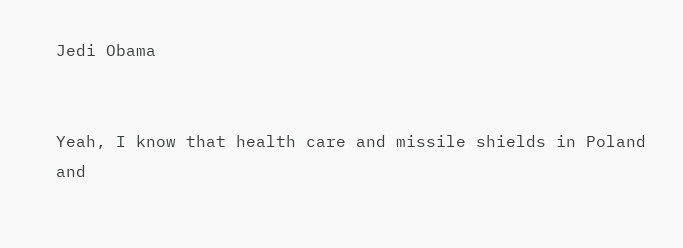Jedi Obama


Yeah, I know that health care and missile shields in Poland and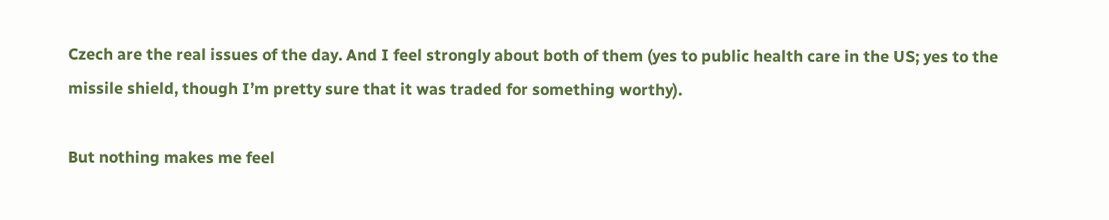Czech are the real issues of the day. And I feel strongly about both of them (yes to public health care in the US; yes to the missile shield, though I’m pretty sure that it was traded for something worthy).

But nothing makes me feel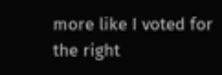more like I voted for the right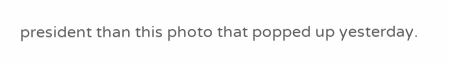president than this photo that popped up yesterday.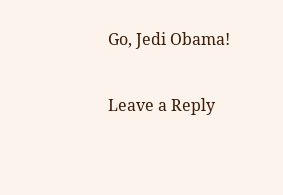Go, Jedi Obama!

Leave a Reply